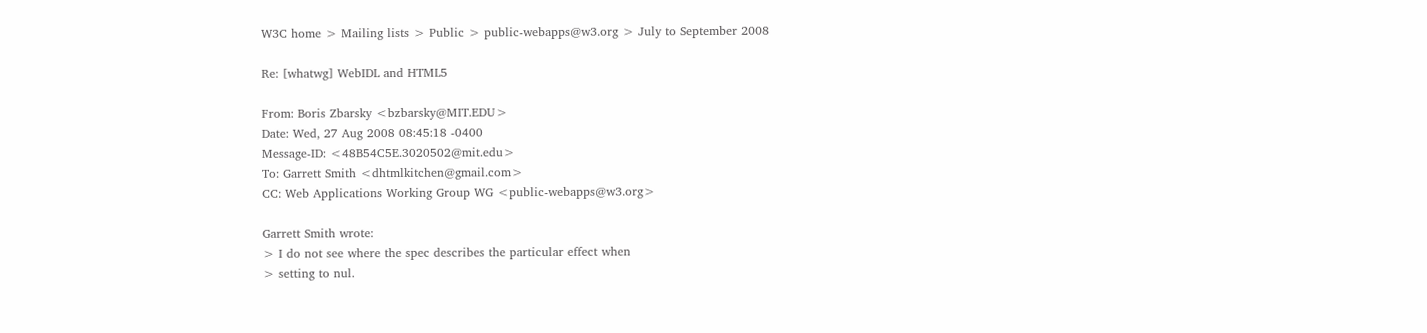W3C home > Mailing lists > Public > public-webapps@w3.org > July to September 2008

Re: [whatwg] WebIDL and HTML5

From: Boris Zbarsky <bzbarsky@MIT.EDU>
Date: Wed, 27 Aug 2008 08:45:18 -0400
Message-ID: <48B54C5E.3020502@mit.edu>
To: Garrett Smith <dhtmlkitchen@gmail.com>
CC: Web Applications Working Group WG <public-webapps@w3.org>

Garrett Smith wrote:
> I do not see where the spec describes the particular effect when
> setting to nul.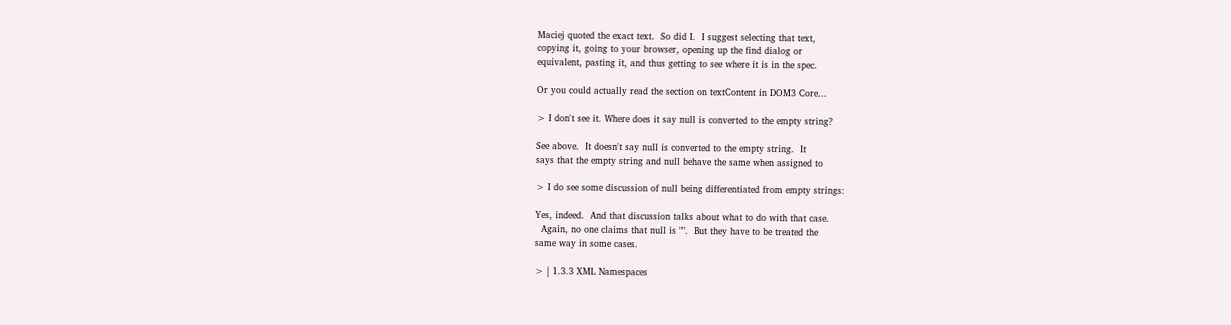Maciej quoted the exact text.  So did I.  I suggest selecting that text,
copying it, going to your browser, opening up the find dialog or
equivalent, pasting it, and thus getting to see where it is in the spec.

Or you could actually read the section on textContent in DOM3 Core...

> I don't see it. Where does it say null is converted to the empty string?

See above.  It doesn't say null is converted to the empty string.  It
says that the empty string and null behave the same when assigned to

> I do see some discussion of null being differentiated from empty strings:

Yes, indeed.  And that discussion talks about what to do with that case.
  Again, no one claims that null is "".  But they have to be treated the
same way in some cases.

> | 1.3.3 XML Namespaces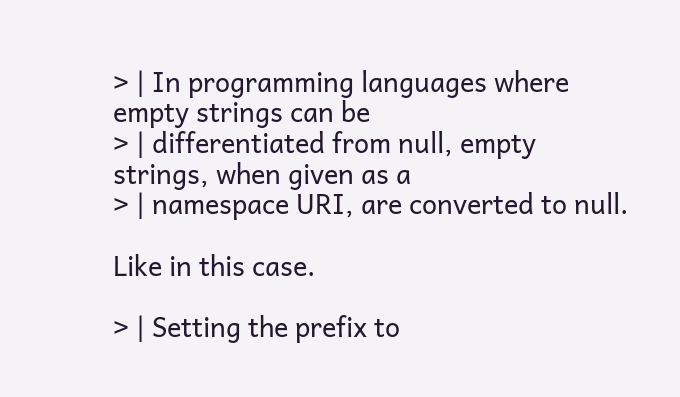> | In programming languages where empty strings can be
> | differentiated from null, empty strings, when given as a
> | namespace URI, are converted to null.

Like in this case.

> | Setting the prefix to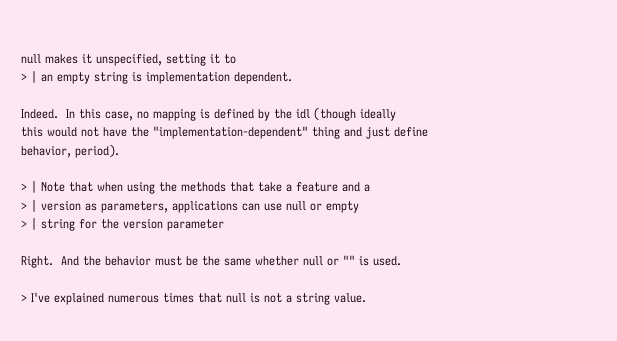null makes it unspecified, setting it to
> | an empty string is implementation dependent.

Indeed.  In this case, no mapping is defined by the idl (though ideally
this would not have the "implementation-dependent" thing and just define
behavior, period).

> | Note that when using the methods that take a feature and a
> | version as parameters, applications can use null or empty
> | string for the version parameter

Right.  And the behavior must be the same whether null or "" is used.

> I've explained numerous times that null is not a string value.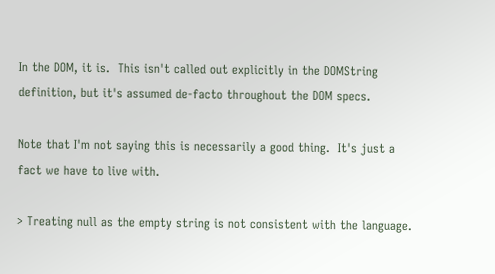In the DOM, it is.  This isn't called out explicitly in the DOMString
definition, but it's assumed de-facto throughout the DOM specs.

Note that I'm not saying this is necessarily a good thing.  It's just a
fact we have to live with.

> Treating null as the empty string is not consistent with the language.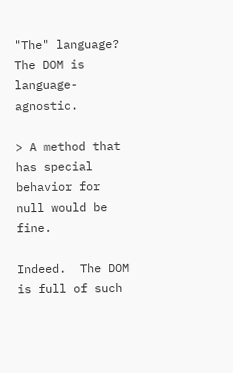"The" language?  The DOM is language-agnostic.

> A method that has special behavior for null would be fine.

Indeed.  The DOM is full of such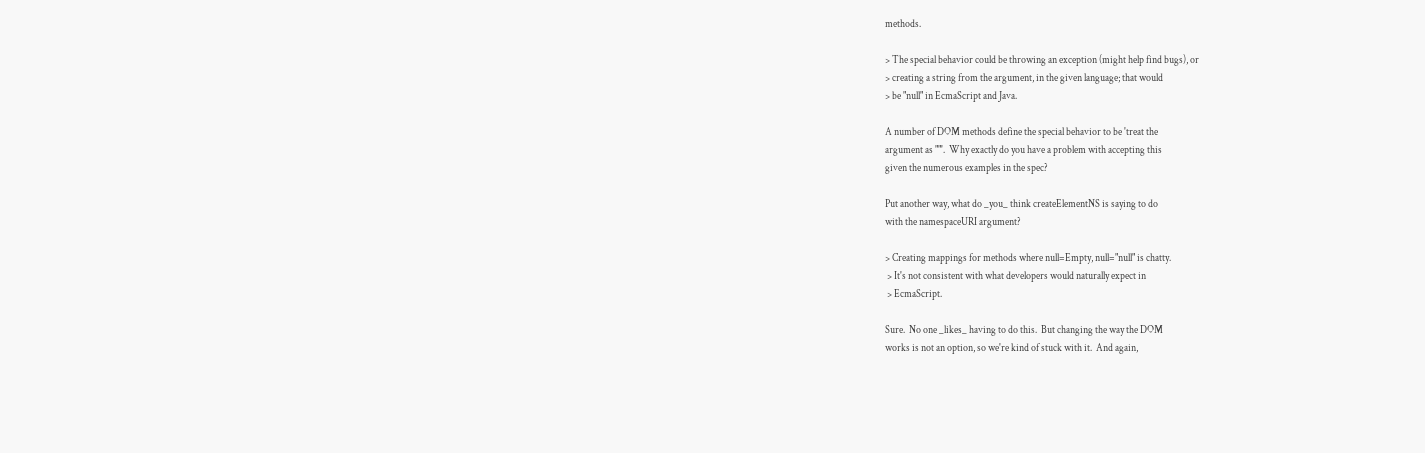methods.

> The special behavior could be throwing an exception (might help find bugs), or
> creating a string from the argument, in the given language; that would
> be "null" in EcmaScript and Java.

A number of DOM methods define the special behavior to be 'treat the
argument as ""'.  Why exactly do you have a problem with accepting this
given the numerous examples in the spec?

Put another way, what do _you_ think createElementNS is saying to do
with the namespaceURI argument?

> Creating mappings for methods where null=Empty, null="null" is chatty.
 > It's not consistent with what developers would naturally expect in
 > EcmaScript.

Sure.  No one _likes_ having to do this.  But changing the way the DOM
works is not an option, so we're kind of stuck with it.  And again,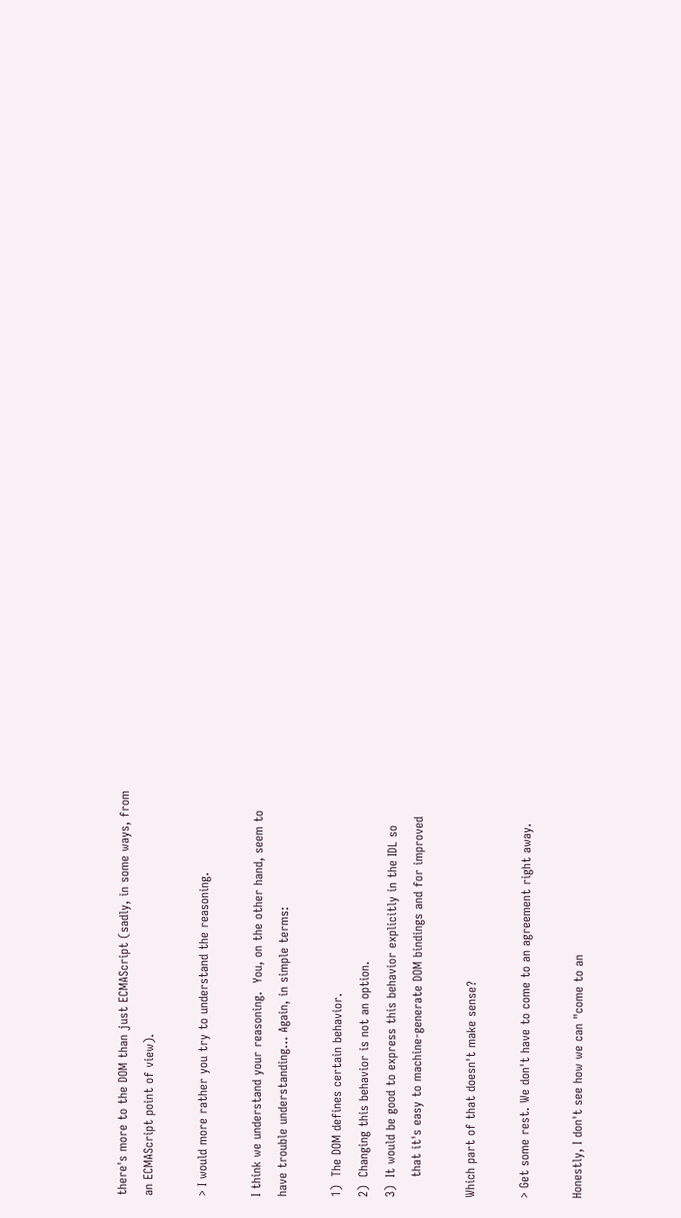there's more to the DOM than just ECMAScript (sadly, in some ways, from
an ECMAScript point of view).

> I would more rather you try to understand the reasoning.

I think we understand your reasoning.  You, on the other hand, seem to
have trouble understanding... Again, in simple terms:

1)  The DOM defines certain behavior.
2)  Changing this behavior is not an option.
3)  It would be good to express this behavior explicitly in the IDL so
     that it's easy to machine-generate DOM bindings and for improved

Which part of that doesn't make sense?

> Get some rest. We don't have to come to an agreement right away.

Honestly, I don't see how we can "come to an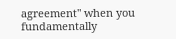agreement" when you
fundamentally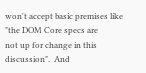won't accept basic premises like "the DOM Core specs are
not up for change in this discussion".  And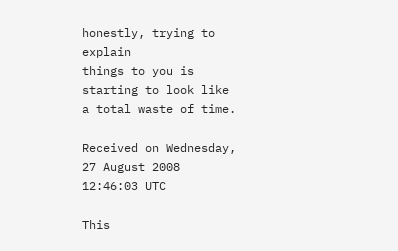honestly, trying to explain
things to you is starting to look like a total waste of time.

Received on Wednesday, 27 August 2008 12:46:03 UTC

This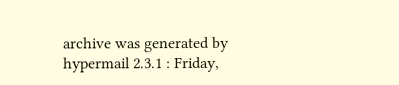archive was generated by hypermail 2.3.1 : Friday,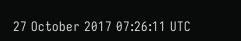27 October 2017 07:26:11 UTC